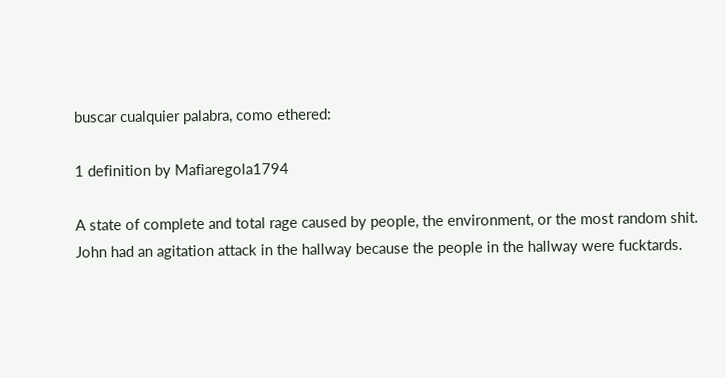buscar cualquier palabra, como ethered:

1 definition by Mafiaregola1794

A state of complete and total rage caused by people, the environment, or the most random shit.
John had an agitation attack in the hallway because the people in the hallway were fucktards.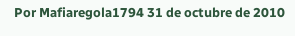Por Mafiaregola1794 31 de octubre de 2010